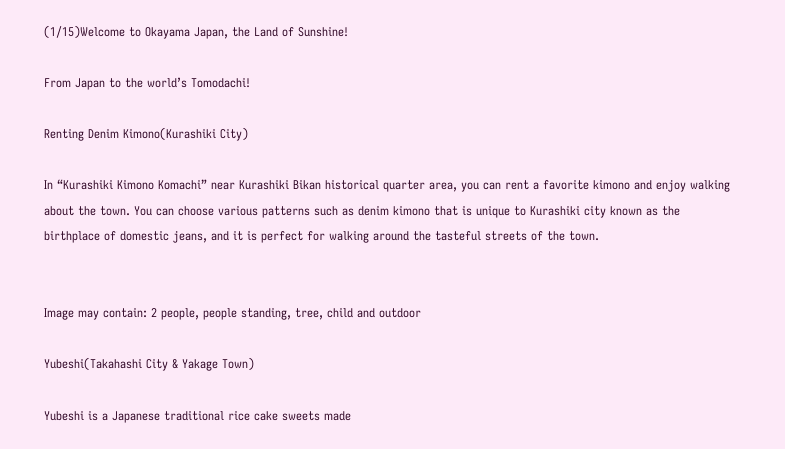(1/15)Welcome to Okayama Japan, the Land of Sunshine!

From Japan to the world’s Tomodachi!

Renting Denim Kimono(Kurashiki City)

In “Kurashiki Kimono Komachi” near Kurashiki Bikan historical quarter area, you can rent a favorite kimono and enjoy walking about the town. You can choose various patterns such as denim kimono that is unique to Kurashiki city known as the birthplace of domestic jeans, and it is perfect for walking around the tasteful streets of the town.


Image may contain: 2 people, people standing, tree, child and outdoor

Yubeshi(Takahashi City & Yakage Town)

Yubeshi is a Japanese traditional rice cake sweets made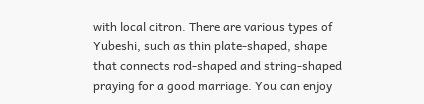with local citron. There are various types of Yubeshi, such as thin plate-shaped, shape that connects rod-shaped and string-shaped praying for a good marriage. You can enjoy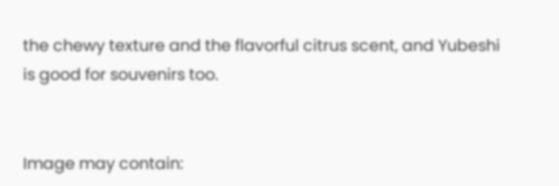the chewy texture and the flavorful citrus scent, and Yubeshi is good for souvenirs too.


Image may contain: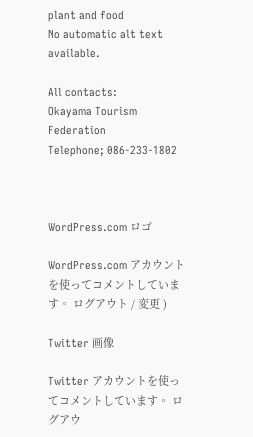plant and food
No automatic alt text available.

All contacts:
Okayama Tourism Federation
Telephone; 086-233-1802



WordPress.com ロゴ

WordPress.com アカウントを使ってコメントしています。 ログアウト / 変更 )

Twitter 画像

Twitter アカウントを使ってコメントしています。 ログアウ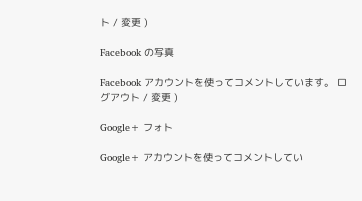ト / 変更 )

Facebook の写真

Facebook アカウントを使ってコメントしています。 ログアウト / 変更 )

Google+ フォト

Google+ アカウントを使ってコメントしてい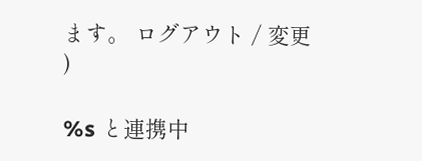ます。 ログアウト / 変更 )

%s と連携中